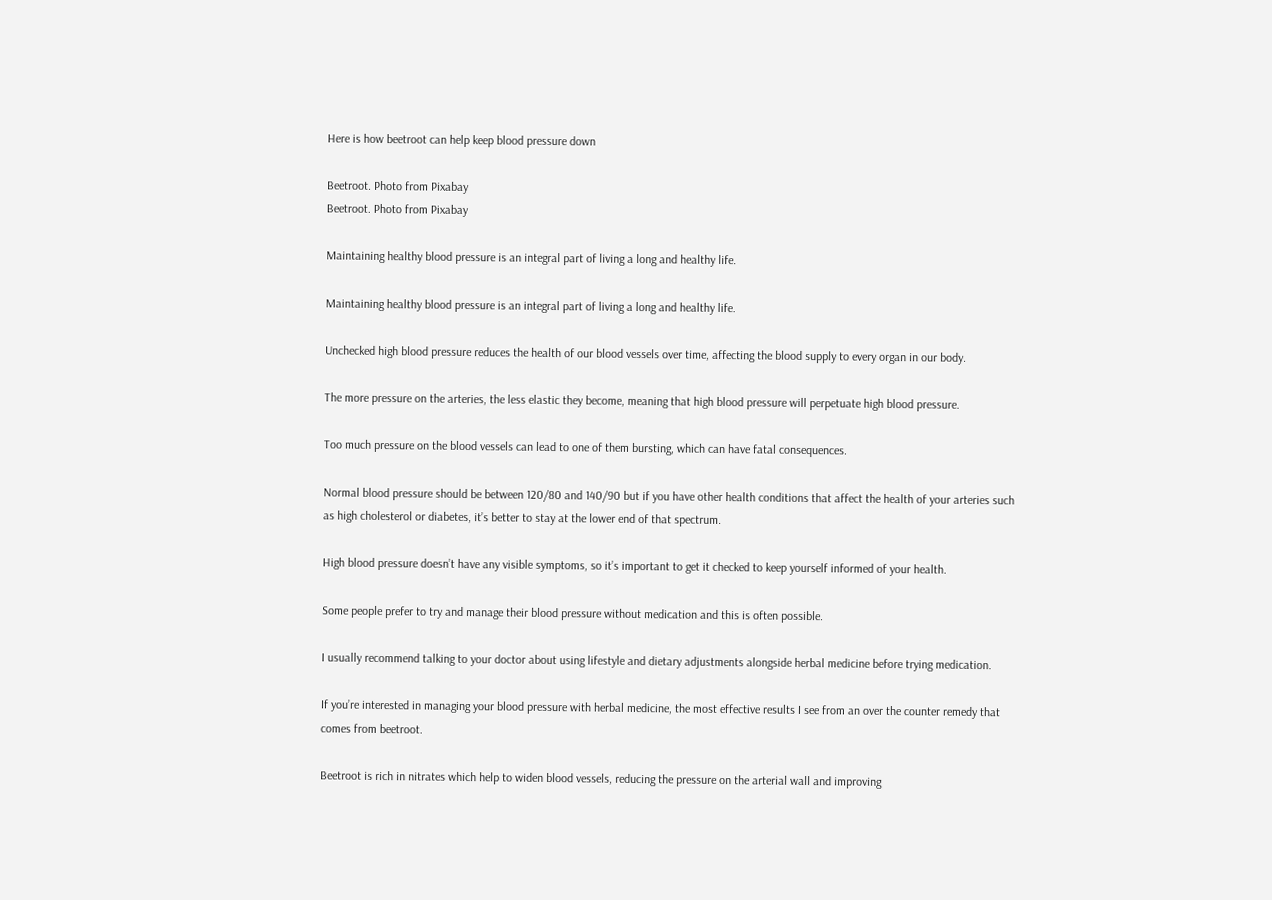Here is how beetroot can help keep blood pressure down

Beetroot. Photo from Pixabay
Beetroot. Photo from Pixabay

Maintaining healthy blood pressure is an integral part of living a long and healthy life.

Maintaining healthy blood pressure is an integral part of living a long and healthy life.

Unchecked high blood pressure reduces the health of our blood vessels over time, affecting the blood supply to every organ in our body.

The more pressure on the arteries, the less elastic they become, meaning that high blood pressure will perpetuate high blood pressure.

Too much pressure on the blood vessels can lead to one of them bursting, which can have fatal consequences.

Normal blood pressure should be between 120/80 and 140/90 but if you have other health conditions that affect the health of your arteries such as high cholesterol or diabetes, it’s better to stay at the lower end of that spectrum.

High blood pressure doesn’t have any visible symptoms, so it’s important to get it checked to keep yourself informed of your health.

Some people prefer to try and manage their blood pressure without medication and this is often possible.

I usually recommend talking to your doctor about using lifestyle and dietary adjustments alongside herbal medicine before trying medication.

If you’re interested in managing your blood pressure with herbal medicine, the most effective results I see from an over the counter remedy that comes from beetroot.

Beetroot is rich in nitrates which help to widen blood vessels, reducing the pressure on the arterial wall and improving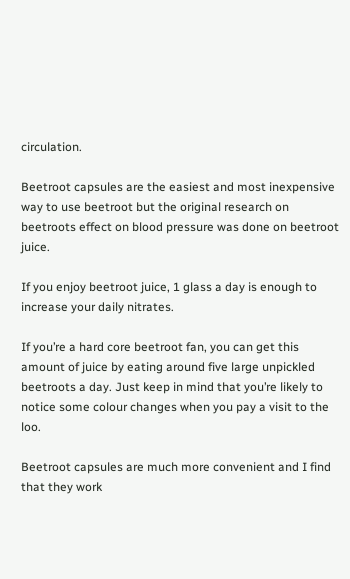circulation.

Beetroot capsules are the easiest and most inexpensive way to use beetroot but the original research on beetroots effect on blood pressure was done on beetroot juice.

If you enjoy beetroot juice, 1 glass a day is enough to increase your daily nitrates.

If you’re a hard core beetroot fan, you can get this amount of juice by eating around five large unpickled beetroots a day. Just keep in mind that you’re likely to notice some colour changes when you pay a visit to the loo.

Beetroot capsules are much more convenient and I find that they work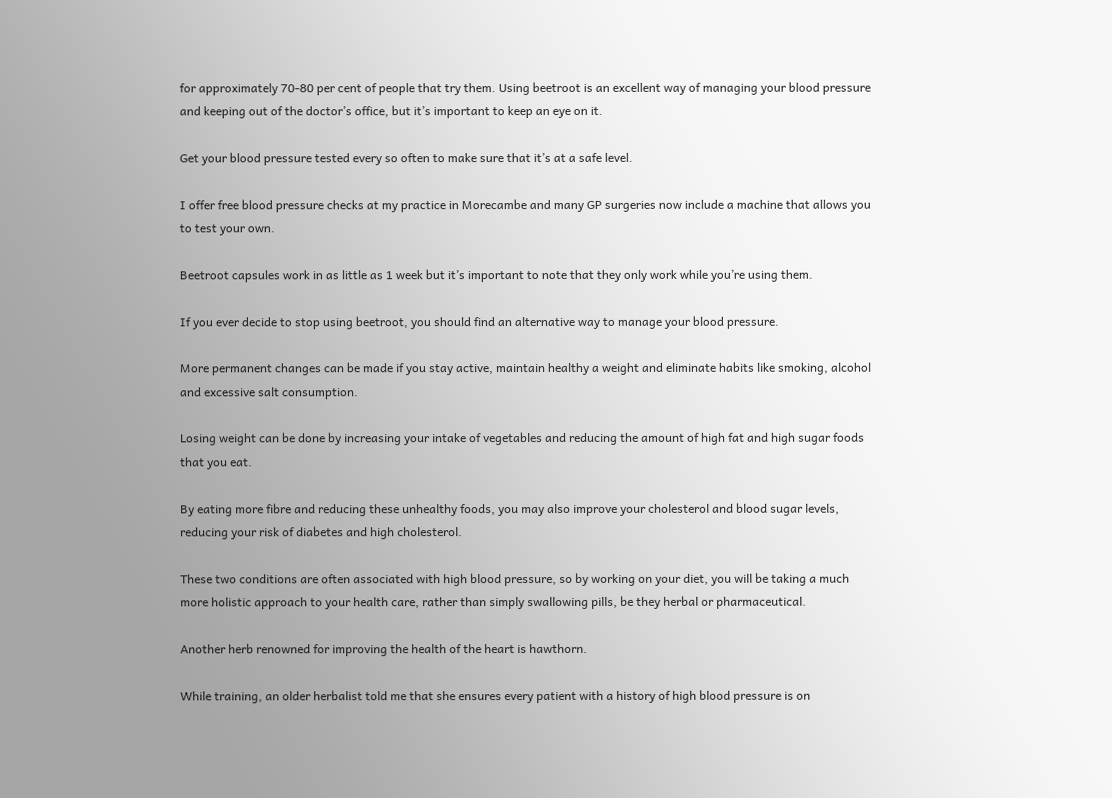for approximately 70-80 per cent of people that try them. Using beetroot is an excellent way of managing your blood pressure and keeping out of the doctor’s office, but it’s important to keep an eye on it.

Get your blood pressure tested every so often to make sure that it’s at a safe level.

I offer free blood pressure checks at my practice in Morecambe and many GP surgeries now include a machine that allows you to test your own.

Beetroot capsules work in as little as 1 week but it’s important to note that they only work while you’re using them.

If you ever decide to stop using beetroot, you should find an alternative way to manage your blood pressure.

More permanent changes can be made if you stay active, maintain healthy a weight and eliminate habits like smoking, alcohol and excessive salt consumption.

Losing weight can be done by increasing your intake of vegetables and reducing the amount of high fat and high sugar foods that you eat.

By eating more fibre and reducing these unhealthy foods, you may also improve your cholesterol and blood sugar levels, reducing your risk of diabetes and high cholesterol.

These two conditions are often associated with high blood pressure, so by working on your diet, you will be taking a much more holistic approach to your health care, rather than simply swallowing pills, be they herbal or pharmaceutical.

Another herb renowned for improving the health of the heart is hawthorn.

While training, an older herbalist told me that she ensures every patient with a history of high blood pressure is on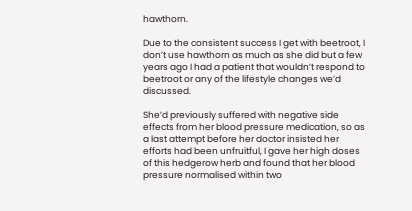hawthorn.

Due to the consistent success I get with beetroot, I don’t use hawthorn as much as she did but a few years ago I had a patient that wouldn’t respond to beetroot or any of the lifestyle changes we’d discussed.

She’d previously suffered with negative side effects from her blood pressure medication, so as a last attempt before her doctor insisted her efforts had been unfruitful, I gave her high doses of this hedgerow herb and found that her blood pressure normalised within two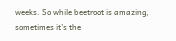weeks. So while beetroot is amazing, sometimes it’s the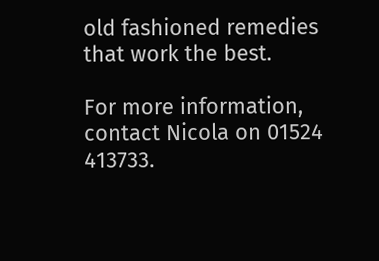old fashioned remedies that work the best.

For more information, contact Nicola on 01524 413733.